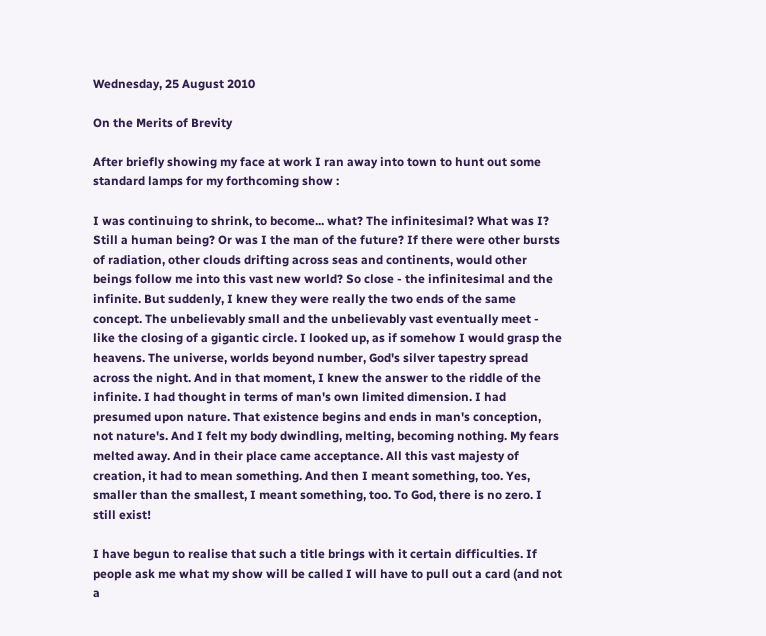Wednesday, 25 August 2010

On the Merits of Brevity

After briefly showing my face at work I ran away into town to hunt out some standard lamps for my forthcoming show :

I was continuing to shrink, to become... what? The infinitesimal? What was I? Still a human being? Or was I the man of the future? If there were other bursts of radiation, other clouds drifting across seas and continents, would other beings follow me into this vast new world? So close - the infinitesimal and the infinite. But suddenly, I knew they were really the two ends of the same concept. The unbelievably small and the unbelievably vast eventually meet - like the closing of a gigantic circle. I looked up, as if somehow I would grasp the heavens. The universe, worlds beyond number, God's silver tapestry spread across the night. And in that moment, I knew the answer to the riddle of the infinite. I had thought in terms of man's own limited dimension. I had presumed upon nature. That existence begins and ends in man's conception, not nature's. And I felt my body dwindling, melting, becoming nothing. My fears melted away. And in their place came acceptance. All this vast majesty of creation, it had to mean something. And then I meant something, too. Yes, smaller than the smallest, I meant something, too. To God, there is no zero. I still exist!

I have begun to realise that such a title brings with it certain difficulties. If people ask me what my show will be called I will have to pull out a card (and not a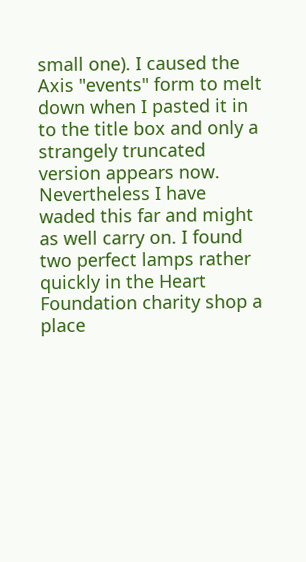small one). I caused the Axis "events" form to melt down when I pasted it in to the title box and only a strangely truncated version appears now. Nevertheless I have waded this far and might as well carry on. I found two perfect lamps rather quickly in the Heart Foundation charity shop a place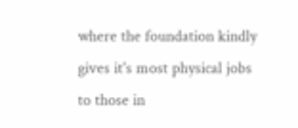where the foundation kindly gives it's most physical jobs to those in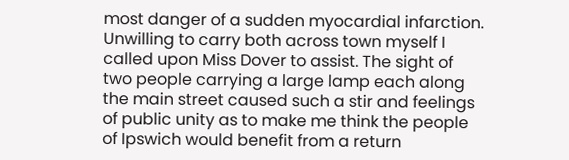most danger of a sudden myocardial infarction. Unwilling to carry both across town myself I called upon Miss Dover to assist. The sight of two people carrying a large lamp each along the main street caused such a stir and feelings of public unity as to make me think the people of Ipswich would benefit from a return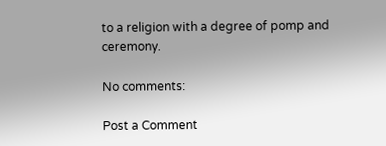to a religion with a degree of pomp and ceremony.

No comments:

Post a Comment